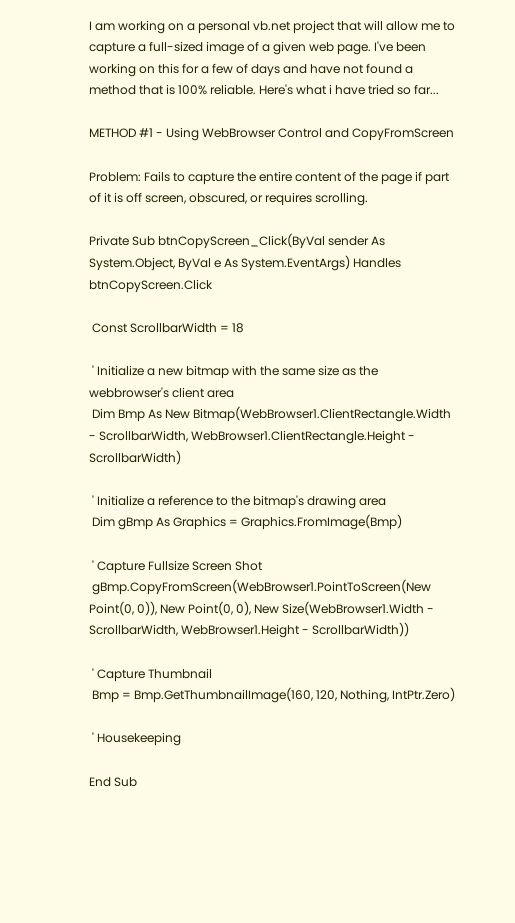I am working on a personal vb.net project that will allow me to capture a full-sized image of a given web page. I've been working on this for a few of days and have not found a method that is 100% reliable. Here's what i have tried so far...

METHOD #1 - Using WebBrowser Control and CopyFromScreen

Problem: Fails to capture the entire content of the page if part of it is off screen, obscured, or requires scrolling.

Private Sub btnCopyScreen_Click(ByVal sender As System.Object, ByVal e As System.EventArgs) Handles btnCopyScreen.Click

 Const ScrollbarWidth = 18

 ' Initialize a new bitmap with the same size as the webbrowser's client area
 Dim Bmp As New Bitmap(WebBrowser1.ClientRectangle.Width - ScrollbarWidth, WebBrowser1.ClientRectangle.Height - ScrollbarWidth)

 ' Initialize a reference to the bitmap's drawing area
 Dim gBmp As Graphics = Graphics.FromImage(Bmp)

 ' Capture Fullsize Screen Shot
 gBmp.CopyFromScreen(WebBrowser1.PointToScreen(New Point(0, 0)), New Point(0, 0), New Size(WebBrowser1.Width - ScrollbarWidth, WebBrowser1.Height - ScrollbarWidth))

 ' Capture Thumbnail
 Bmp = Bmp.GetThumbnailImage(160, 120, Nothing, IntPtr.Zero)

 ' Housekeeping

End Sub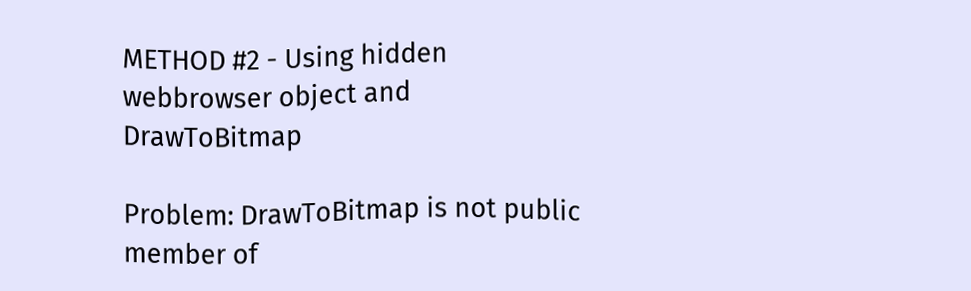METHOD #2 - Using hidden webbrowser object and DrawToBitmap

Problem: DrawToBitmap is not public member of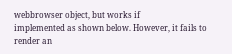webbrowser object, but works if
implemented as shown below. However, it fails to render an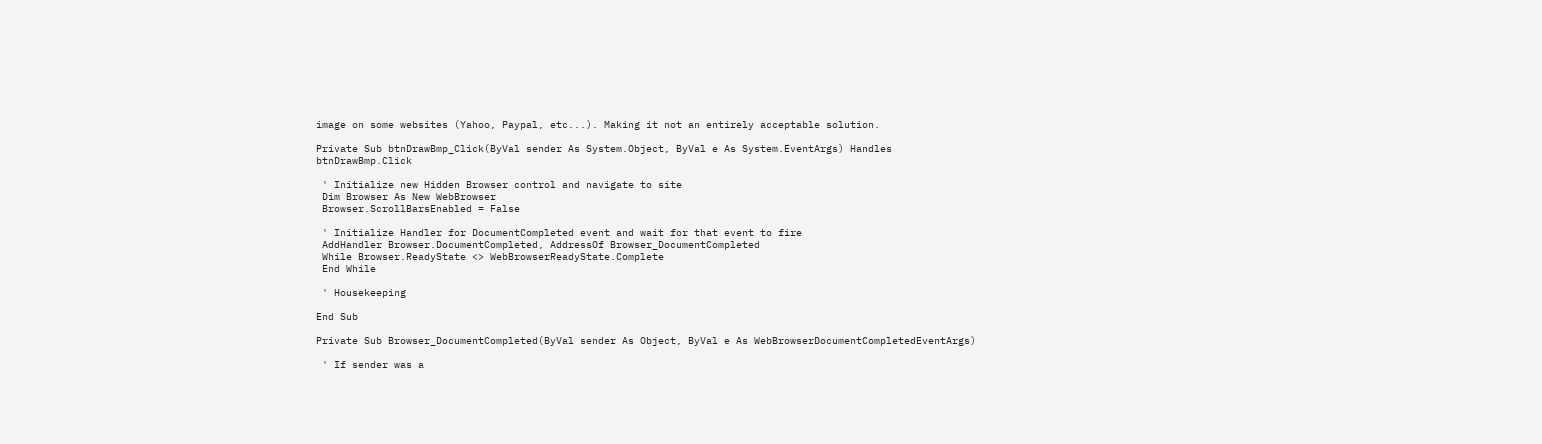image on some websites (Yahoo, Paypal, etc...). Making it not an entirely acceptable solution.

Private Sub btnDrawBmp_Click(ByVal sender As System.Object, ByVal e As System.EventArgs) Handles btnDrawBmp.Click

 ' Initialize new Hidden Browser control and navigate to site
 Dim Browser As New WebBrowser
 Browser.ScrollBarsEnabled = False

 ' Initialize Handler for DocumentCompleted event and wait for that event to fire
 AddHandler Browser.DocumentCompleted, AddressOf Browser_DocumentCompleted
 While Browser.ReadyState <> WebBrowserReadyState.Complete
 End While

 ' Housekeeping

End Sub

Private Sub Browser_DocumentCompleted(ByVal sender As Object, ByVal e As WebBrowserDocumentCompletedEventArgs)

 ' If sender was a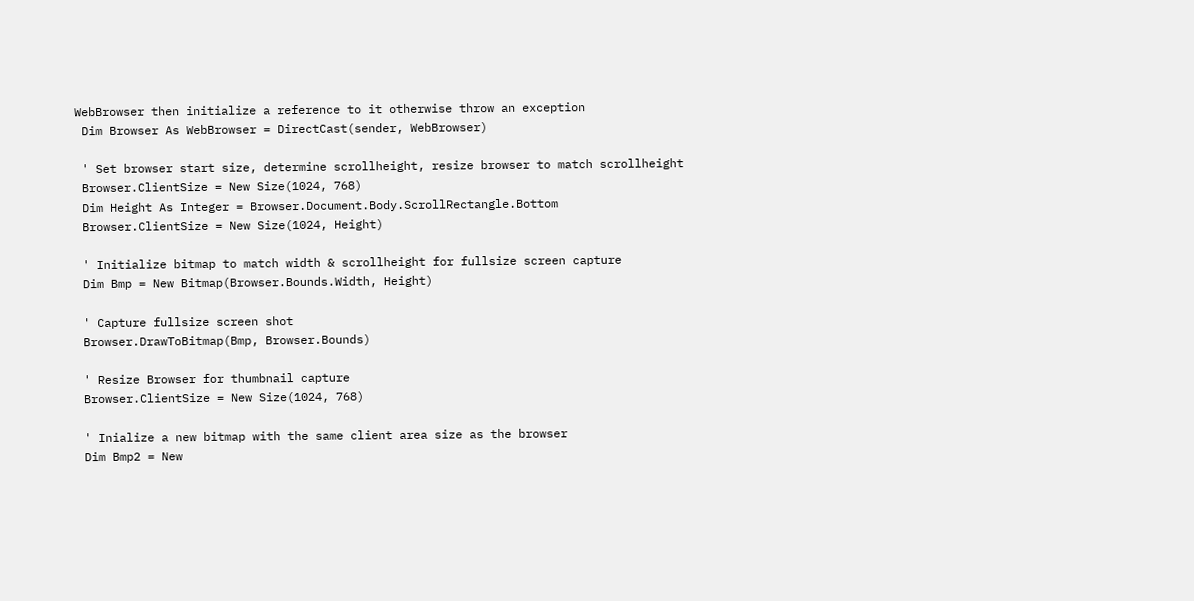WebBrowser then initialize a reference to it otherwise throw an exception
 Dim Browser As WebBrowser = DirectCast(sender, WebBrowser)

 ' Set browser start size, determine scrollheight, resize browser to match scrollheight
 Browser.ClientSize = New Size(1024, 768)
 Dim Height As Integer = Browser.Document.Body.ScrollRectangle.Bottom
 Browser.ClientSize = New Size(1024, Height)

 ' Initialize bitmap to match width & scrollheight for fullsize screen capture
 Dim Bmp = New Bitmap(Browser.Bounds.Width, Height)

 ' Capture fullsize screen shot
 Browser.DrawToBitmap(Bmp, Browser.Bounds)

 ' Resize Browser for thumbnail capture
 Browser.ClientSize = New Size(1024, 768)

 ' Inialize a new bitmap with the same client area size as the browser
 Dim Bmp2 = New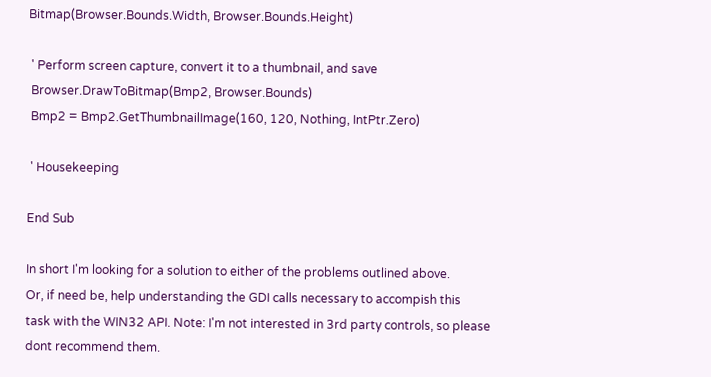Bitmap(Browser.Bounds.Width, Browser.Bounds.Height)

 ' Perform screen capture, convert it to a thumbnail, and save
 Browser.DrawToBitmap(Bmp2, Browser.Bounds)
 Bmp2 = Bmp2.GetThumbnailImage(160, 120, Nothing, IntPtr.Zero)

 ' Housekeeping

End Sub

In short I'm looking for a solution to either of the problems outlined above.
Or, if need be, help understanding the GDI calls necessary to accompish this
task with the WIN32 API. Note: I'm not interested in 3rd party controls, so please
dont recommend them.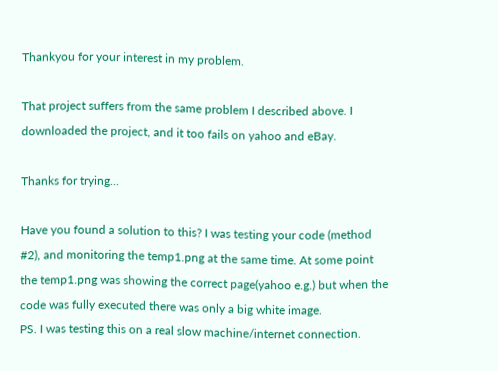Thankyou for your interest in my problem.

That project suffers from the same problem I described above. I downloaded the project, and it too fails on yahoo and eBay.

Thanks for trying...

Have you found a solution to this? I was testing your code (method #2), and monitoring the temp1.png at the same time. At some point the temp1.png was showing the correct page(yahoo e.g.) but when the code was fully executed there was only a big white image.
PS. I was testing this on a real slow machine/internet connection.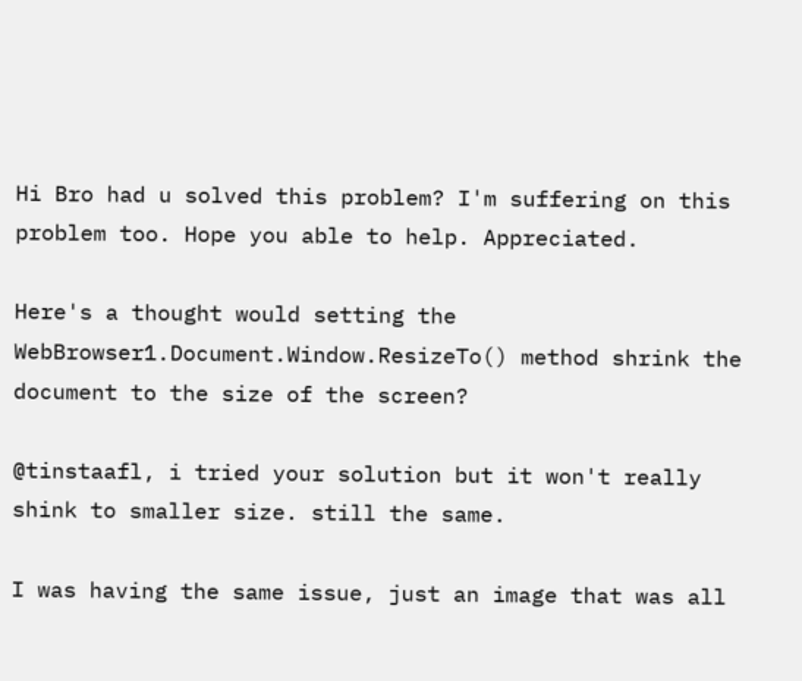Hi Bro had u solved this problem? I'm suffering on this problem too. Hope you able to help. Appreciated.

Here's a thought would setting the WebBrowser1.Document.Window.ResizeTo() method shrink the document to the size of the screen?

@tinstaafl, i tried your solution but it won't really shink to smaller size. still the same.

I was having the same issue, just an image that was all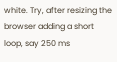white. Try, after resizing the browser adding a short loop, say 250 ms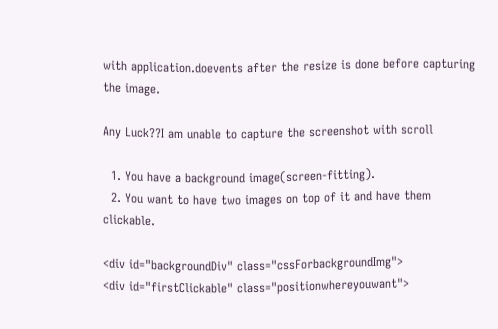with application.doevents after the resize is done before capturing the image.

Any Luck??I am unable to capture the screenshot with scroll

  1. You have a background image(screen-fitting).
  2. You want to have two images on top of it and have them clickable.

<div id="backgroundDiv" class="cssForbackgroundImg">
<div id="firstClickable" class="positionwhereyouwant">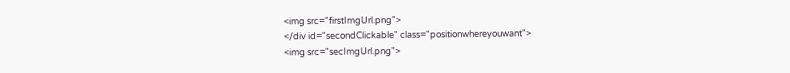<img src="firstImgUrl.png">
</div id="secondClickable" class="positionwhereyouwant">
<img src="secImgUrl.png">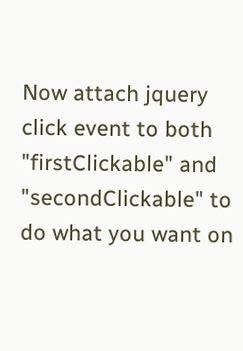Now attach jquery click event to both "firstClickable" and "secondClickable" to do what you want on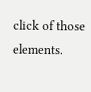click of those elements.